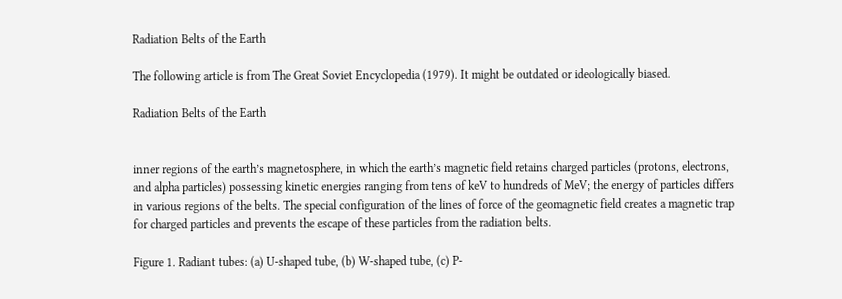Radiation Belts of the Earth

The following article is from The Great Soviet Encyclopedia (1979). It might be outdated or ideologically biased.

Radiation Belts of the Earth


inner regions of the earth’s magnetosphere, in which the earth’s magnetic field retains charged particles (protons, electrons, and alpha particles) possessing kinetic energies ranging from tens of keV to hundreds of MeV; the energy of particles differs in various regions of the belts. The special configuration of the lines of force of the geomagnetic field creates a magnetic trap for charged particles and prevents the escape of these particles from the radiation belts.

Figure 1. Radiant tubes: (a) U-shaped tube, (b) W-shaped tube, (c) P-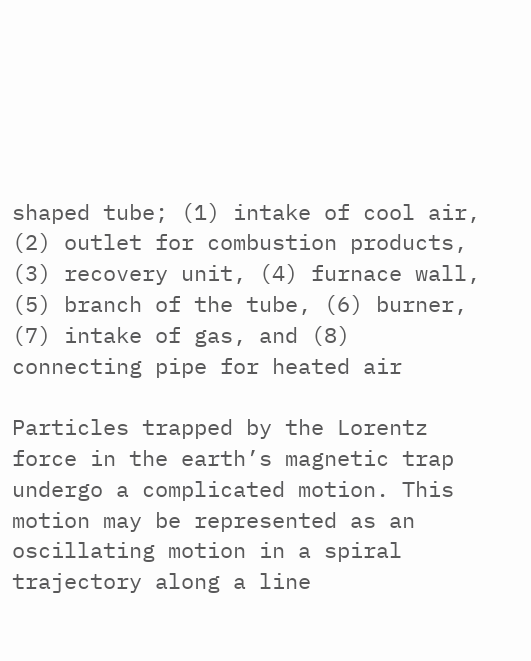shaped tube; (1) intake of cool air, (2) outlet for combustion products, (3) recovery unit, (4) furnace wall, (5) branch of the tube, (6) burner, (7) intake of gas, and (8) connecting pipe for heated air

Particles trapped by the Lorentz force in the earth’s magnetic trap undergo a complicated motion. This motion may be represented as an oscillating motion in a spiral trajectory along a line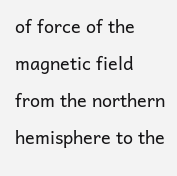of force of the magnetic field from the northern hemisphere to the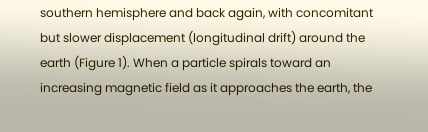southern hemisphere and back again, with concomitant but slower displacement (longitudinal drift) around the earth (Figure 1). When a particle spirals toward an increasing magnetic field as it approaches the earth, the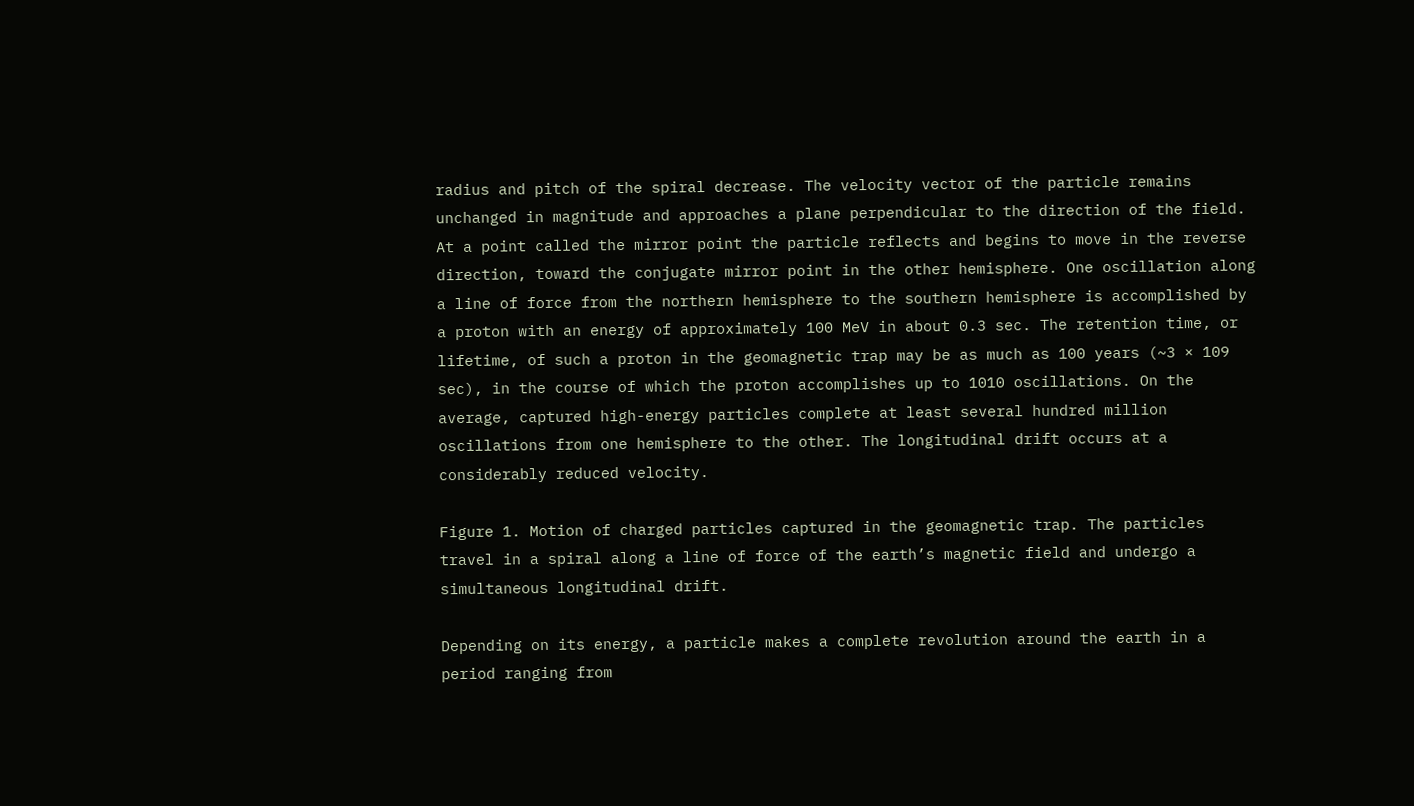radius and pitch of the spiral decrease. The velocity vector of the particle remains unchanged in magnitude and approaches a plane perpendicular to the direction of the field. At a point called the mirror point the particle reflects and begins to move in the reverse direction, toward the conjugate mirror point in the other hemisphere. One oscillation along a line of force from the northern hemisphere to the southern hemisphere is accomplished by a proton with an energy of approximately 100 MeV in about 0.3 sec. The retention time, or lifetime, of such a proton in the geomagnetic trap may be as much as 100 years (~3 × 109 sec), in the course of which the proton accomplishes up to 1010 oscillations. On the average, captured high-energy particles complete at least several hundred million oscillations from one hemisphere to the other. The longitudinal drift occurs at a considerably reduced velocity.

Figure 1. Motion of charged particles captured in the geomagnetic trap. The particles travel in a spiral along a line of force of the earth’s magnetic field and undergo a simultaneous longitudinal drift.

Depending on its energy, a particle makes a complete revolution around the earth in a period ranging from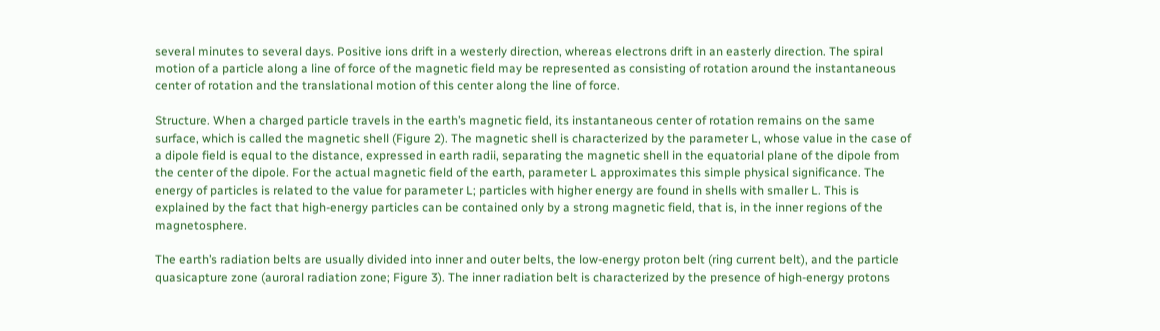several minutes to several days. Positive ions drift in a westerly direction, whereas electrons drift in an easterly direction. The spiral motion of a particle along a line of force of the magnetic field may be represented as consisting of rotation around the instantaneous center of rotation and the translational motion of this center along the line of force.

Structure. When a charged particle travels in the earth’s magnetic field, its instantaneous center of rotation remains on the same surface, which is called the magnetic shell (Figure 2). The magnetic shell is characterized by the parameter L, whose value in the case of a dipole field is equal to the distance, expressed in earth radii, separating the magnetic shell in the equatorial plane of the dipole from the center of the dipole. For the actual magnetic field of the earth, parameter L approximates this simple physical significance. The energy of particles is related to the value for parameter L; particles with higher energy are found in shells with smaller L. This is explained by the fact that high-energy particles can be contained only by a strong magnetic field, that is, in the inner regions of the magnetosphere.

The earth’s radiation belts are usually divided into inner and outer belts, the low-energy proton belt (ring current belt), and the particle quasicapture zone (auroral radiation zone; Figure 3). The inner radiation belt is characterized by the presence of high-energy protons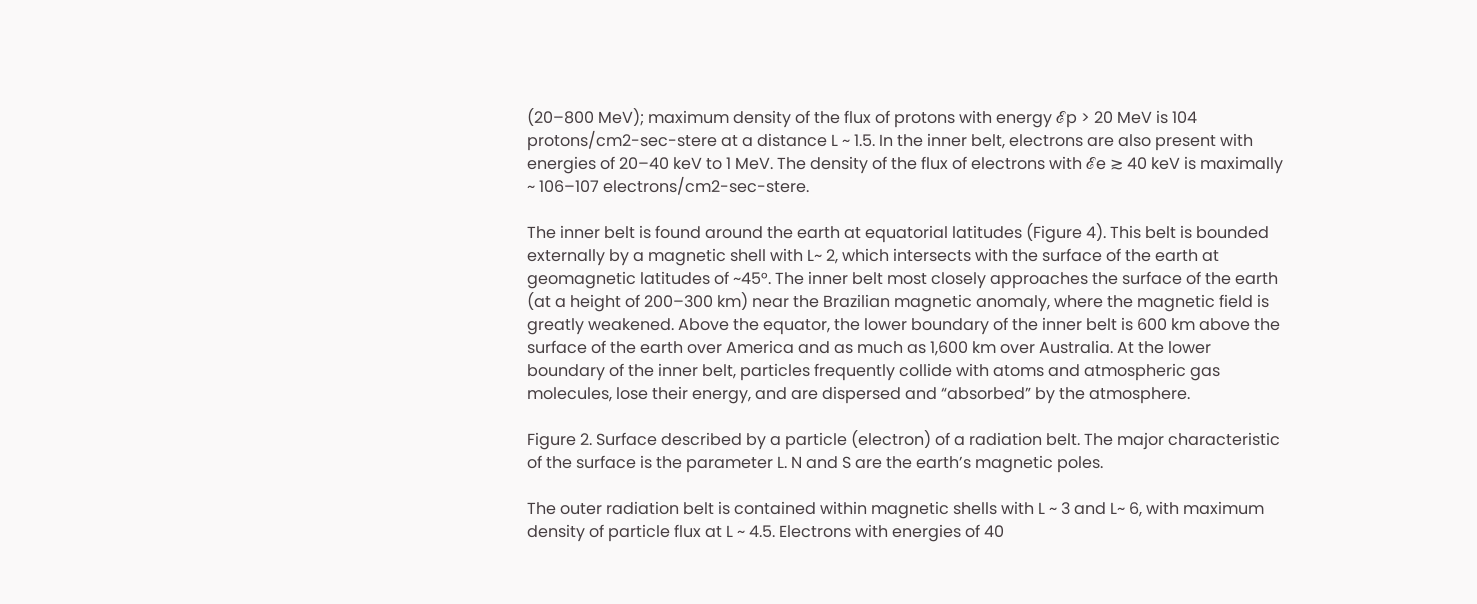(20–800 MeV); maximum density of the flux of protons with energy ℰp > 20 MeV is 104 protons/cm2-sec-stere at a distance L ~ 1.5. In the inner belt, electrons are also present with energies of 20–40 keV to 1 MeV. The density of the flux of electrons with ℰe ≳ 40 keV is maximally ~ 106–107 electrons/cm2-sec-stere.

The inner belt is found around the earth at equatorial latitudes (Figure 4). This belt is bounded externally by a magnetic shell with L~ 2, which intersects with the surface of the earth at geomagnetic latitudes of ~45°. The inner belt most closely approaches the surface of the earth (at a height of 200–300 km) near the Brazilian magnetic anomaly, where the magnetic field is greatly weakened. Above the equator, the lower boundary of the inner belt is 600 km above the surface of the earth over America and as much as 1,600 km over Australia. At the lower boundary of the inner belt, particles frequently collide with atoms and atmospheric gas molecules, lose their energy, and are dispersed and “absorbed” by the atmosphere.

Figure 2. Surface described by a particle (electron) of a radiation belt. The major characteristic of the surface is the parameter L. N and S are the earth’s magnetic poles.

The outer radiation belt is contained within magnetic shells with L ~ 3 and L~ 6, with maximum density of particle flux at L ~ 4.5. Electrons with energies of 40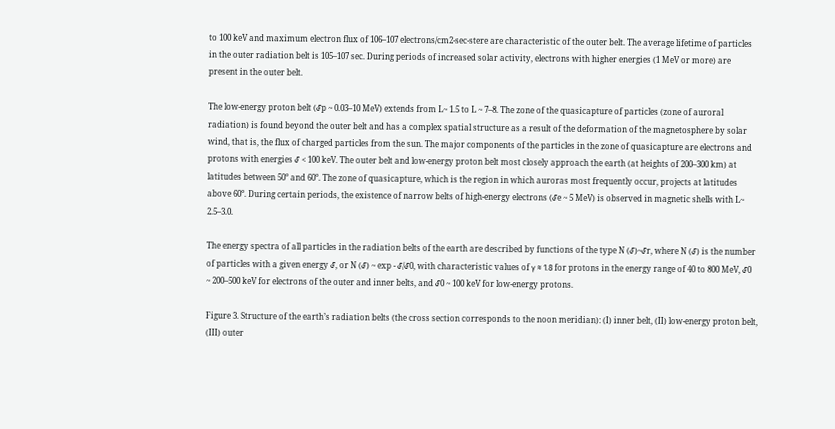to 100 keV and maximum electron flux of 106–107 electrons/cm2-sec-stere are characteristic of the outer belt. The average lifetime of particles in the outer radiation belt is 105–107 sec. During periods of increased solar activity, electrons with higher energies (1 MeV or more) are present in the outer belt.

The low-energy proton belt (ℰp ~ 0.03–10 MeV) extends from L~ 1.5 to L ~ 7–8. The zone of the quasicapture of particles (zone of auroral radiation) is found beyond the outer belt and has a complex spatial structure as a result of the deformation of the magnetosphere by solar wind, that is, the flux of charged particles from the sun. The major components of the particles in the zone of quasicapture are electrons and protons with energies ℰ < 100 keV. The outer belt and low-energy proton belt most closely approach the earth (at heights of 200–300 km) at latitudes between 50° and 60°. The zone of quasicapture, which is the region in which auroras most frequently occur, projects at latitudes above 60°. During certain periods, the existence of narrow belts of high-energy electrons (ℰe ~ 5 MeV) is observed in magnetic shells with L~ 2.5–3.0.

The energy spectra of all particles in the radiation belts of the earth are described by functions of the type N (ℰ)~ℰr, where N (ℰ) is the number of particles with a given energy ℰ, or N (ℰ) ~ exp - ℰ/ℰ0, with characteristic values of γ ≈ 1.8 for protons in the energy range of 40 to 800 MeV, ℰ0 ~ 200–500 keV for electrons of the outer and inner belts, and ℰ0 ~ 100 keV for low-energy protons.

Figure 3. Structure of the earth’s radiation belts (the cross section corresponds to the noon meridian): (I) inner belt, (II) low-energy proton belt, (III) outer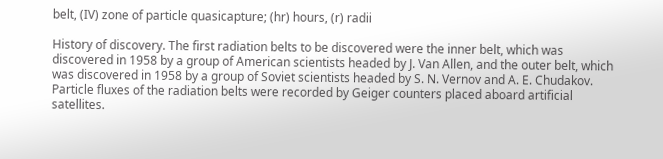belt, (IV) zone of particle quasicapture; (hr) hours, (r) radii

History of discovery. The first radiation belts to be discovered were the inner belt, which was discovered in 1958 by a group of American scientists headed by J. Van Allen, and the outer belt, which was discovered in 1958 by a group of Soviet scientists headed by S. N. Vernov and A. E. Chudakov. Particle fluxes of the radiation belts were recorded by Geiger counters placed aboard artificial satellites.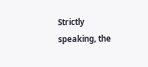Strictly speaking, the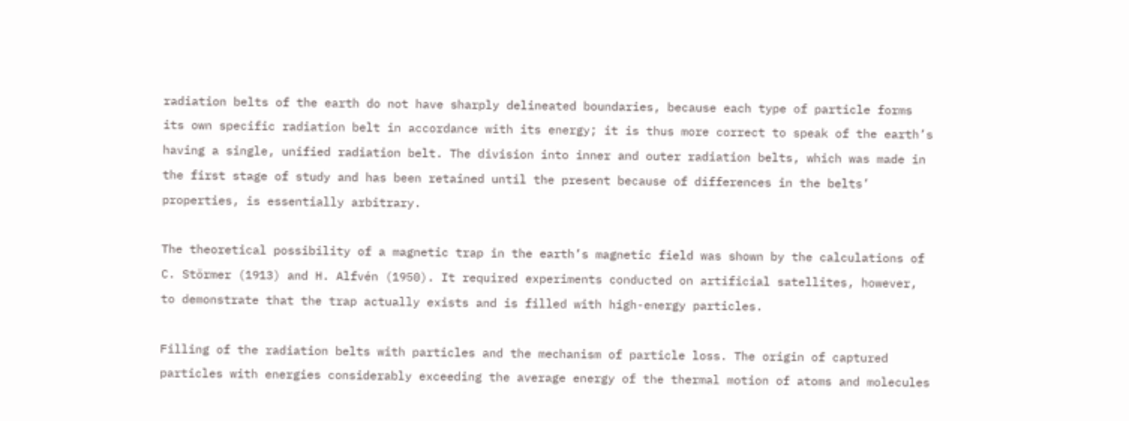radiation belts of the earth do not have sharply delineated boundaries, because each type of particle forms its own specific radiation belt in accordance with its energy; it is thus more correct to speak of the earth’s having a single, unified radiation belt. The division into inner and outer radiation belts, which was made in the first stage of study and has been retained until the present because of differences in the belts’ properties, is essentially arbitrary.

The theoretical possibility of a magnetic trap in the earth’s magnetic field was shown by the calculations of C. Störmer (1913) and H. Alfvén (1950). It required experiments conducted on artificial satellites, however, to demonstrate that the trap actually exists and is filled with high-energy particles.

Filling of the radiation belts with particles and the mechanism of particle loss. The origin of captured particles with energies considerably exceeding the average energy of the thermal motion of atoms and molecules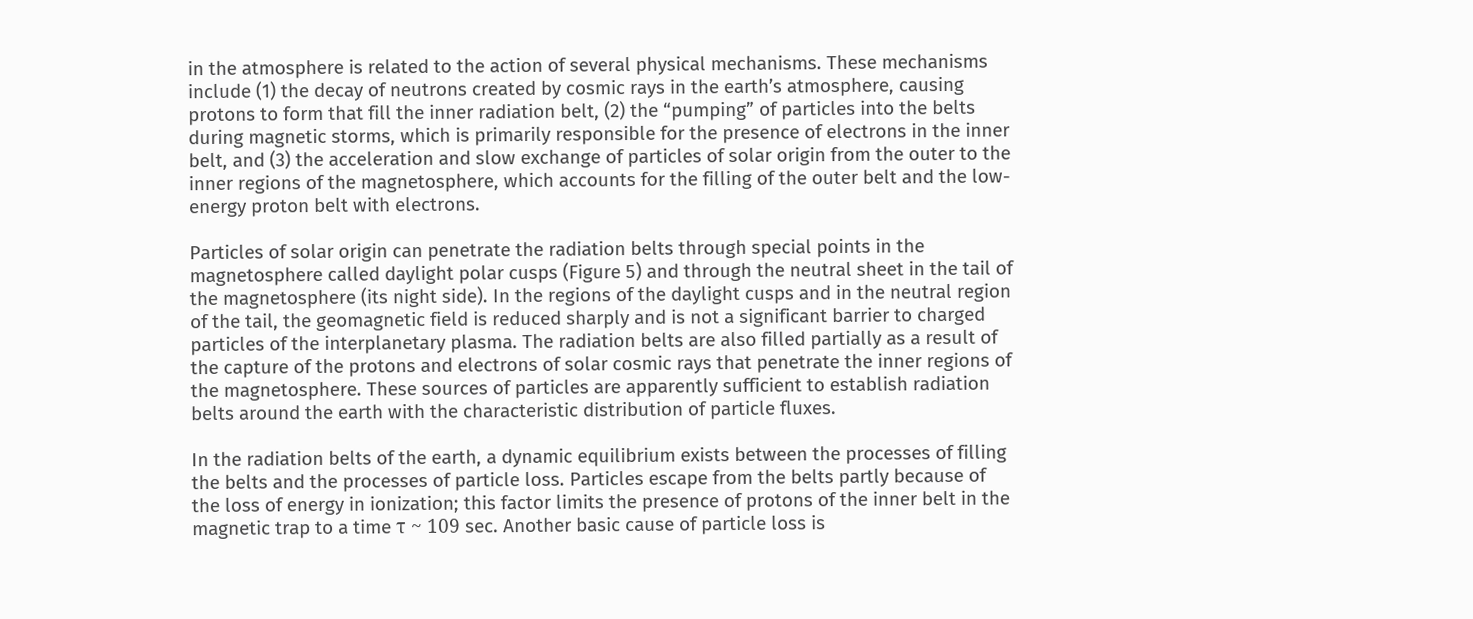in the atmosphere is related to the action of several physical mechanisms. These mechanisms include (1) the decay of neutrons created by cosmic rays in the earth’s atmosphere, causing protons to form that fill the inner radiation belt, (2) the “pumping” of particles into the belts during magnetic storms, which is primarily responsible for the presence of electrons in the inner belt, and (3) the acceleration and slow exchange of particles of solar origin from the outer to the inner regions of the magnetosphere, which accounts for the filling of the outer belt and the low-energy proton belt with electrons.

Particles of solar origin can penetrate the radiation belts through special points in the magnetosphere called daylight polar cusps (Figure 5) and through the neutral sheet in the tail of the magnetosphere (its night side). In the regions of the daylight cusps and in the neutral region of the tail, the geomagnetic field is reduced sharply and is not a significant barrier to charged particles of the interplanetary plasma. The radiation belts are also filled partially as a result of the capture of the protons and electrons of solar cosmic rays that penetrate the inner regions of the magnetosphere. These sources of particles are apparently sufficient to establish radiation belts around the earth with the characteristic distribution of particle fluxes.

In the radiation belts of the earth, a dynamic equilibrium exists between the processes of filling the belts and the processes of particle loss. Particles escape from the belts partly because of the loss of energy in ionization; this factor limits the presence of protons of the inner belt in the magnetic trap to a time τ ~ 109 sec. Another basic cause of particle loss is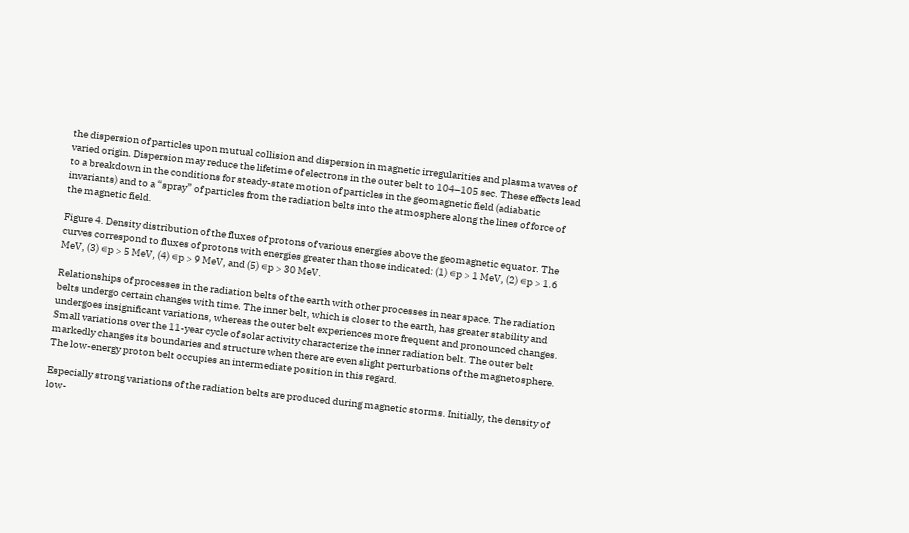the dispersion of particles upon mutual collision and dispersion in magnetic irregularities and plasma waves of varied origin. Dispersion may reduce the lifetime of electrons in the outer belt to 104–105 sec. These effects lead to a breakdown in the conditions for steady-state motion of particles in the geomagnetic field (adiabatic invariants) and to a “spray” of particles from the radiation belts into the atmosphere along the lines of force of the magnetic field.

Figure 4. Density distribution of the fluxes of protons of various energies above the geomagnetic equator. The curves correspond to fluxes of protons with energies greater than those indicated: (1) ∊p > 1 MeV, (2) ∊p > 1.6 MeV, (3) ∊p > 5 MeV, (4) ∊p > 9 MeV, and (5) ∊p > 30 MeV.

Relationships of processes in the radiation belts of the earth with other processes in near space. The radiation belts undergo certain changes with time. The inner belt, which is closer to the earth, has greater stability and undergoes insignificant variations, whereas the outer belt experiences more frequent and pronounced changes. Small variations over the 11-year cycle of solar activity characterize the inner radiation belt. The outer belt markedly changes its boundaries and structure when there are even slight perturbations of the magnetosphere. The low-energy proton belt occupies an intermediate position in this regard.

Especially strong variations of the radiation belts are produced during magnetic storms. Initially, the density of low-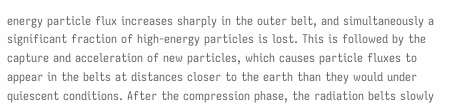energy particle flux increases sharply in the outer belt, and simultaneously a significant fraction of high-energy particles is lost. This is followed by the capture and acceleration of new particles, which causes particle fluxes to appear in the belts at distances closer to the earth than they would under quiescent conditions. After the compression phase, the radiation belts slowly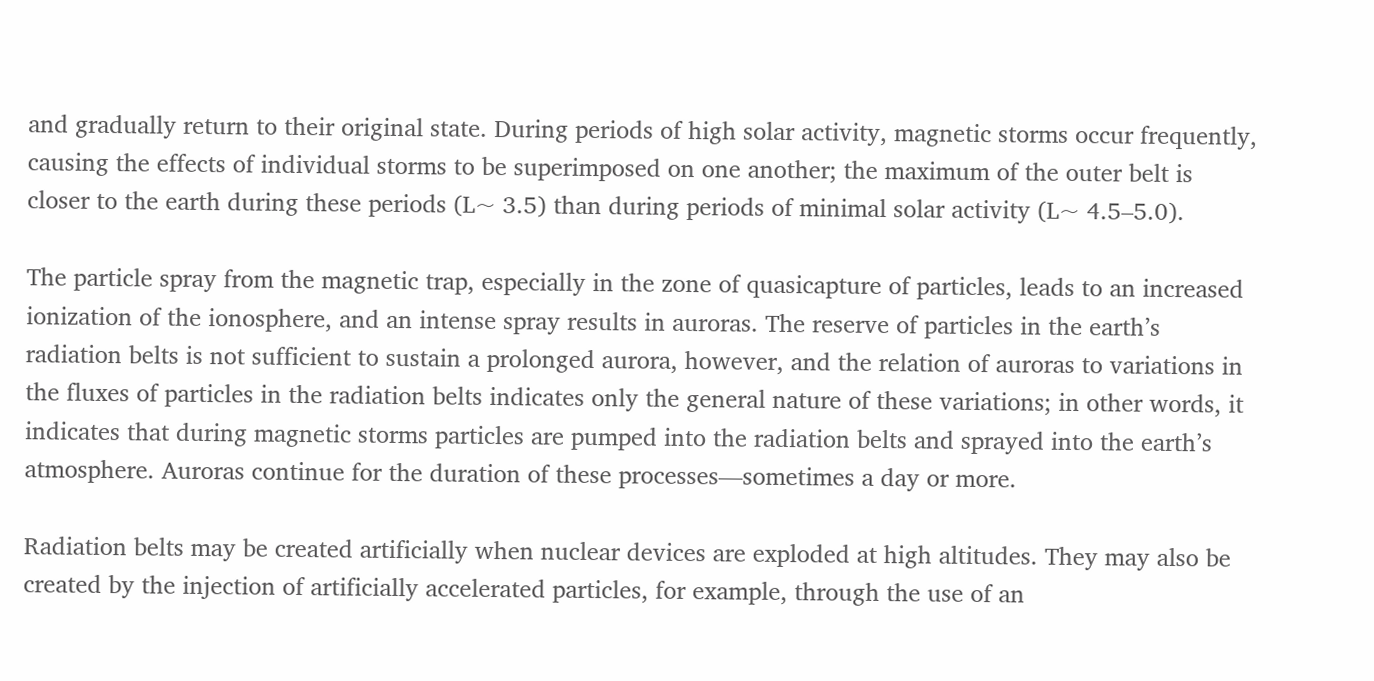and gradually return to their original state. During periods of high solar activity, magnetic storms occur frequently, causing the effects of individual storms to be superimposed on one another; the maximum of the outer belt is closer to the earth during these periods (L~ 3.5) than during periods of minimal solar activity (L~ 4.5–5.0).

The particle spray from the magnetic trap, especially in the zone of quasicapture of particles, leads to an increased ionization of the ionosphere, and an intense spray results in auroras. The reserve of particles in the earth’s radiation belts is not sufficient to sustain a prolonged aurora, however, and the relation of auroras to variations in the fluxes of particles in the radiation belts indicates only the general nature of these variations; in other words, it indicates that during magnetic storms particles are pumped into the radiation belts and sprayed into the earth’s atmosphere. Auroras continue for the duration of these processes—sometimes a day or more.

Radiation belts may be created artificially when nuclear devices are exploded at high altitudes. They may also be created by the injection of artificially accelerated particles, for example, through the use of an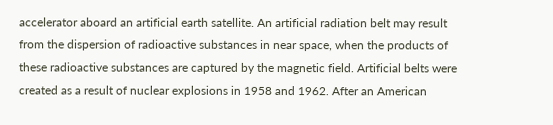accelerator aboard an artificial earth satellite. An artificial radiation belt may result from the dispersion of radioactive substances in near space, when the products of these radioactive substances are captured by the magnetic field. Artificial belts were created as a result of nuclear explosions in 1958 and 1962. After an American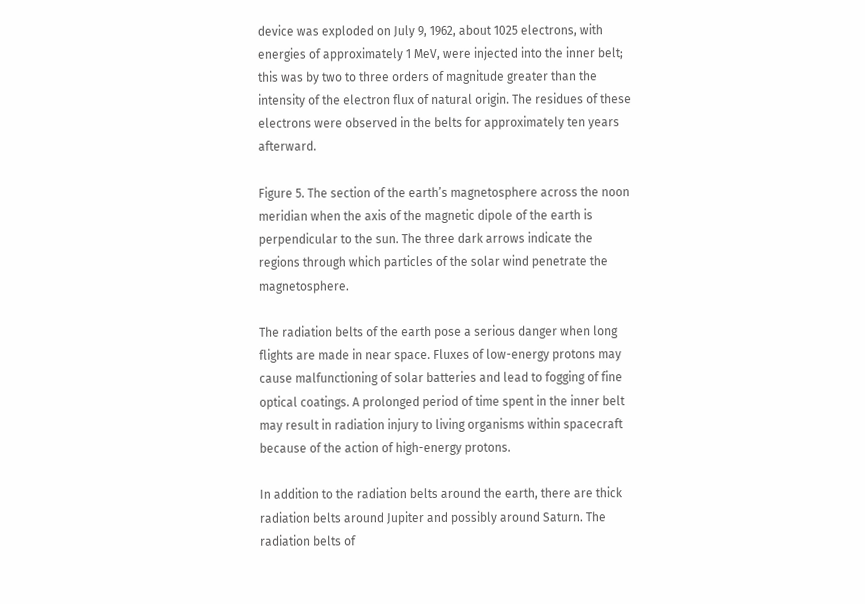device was exploded on July 9, 1962, about 1025 electrons, with energies of approximately 1 MeV, were injected into the inner belt; this was by two to three orders of magnitude greater than the intensity of the electron flux of natural origin. The residues of these electrons were observed in the belts for approximately ten years afterward.

Figure 5. The section of the earth’s magnetosphere across the noon meridian when the axis of the magnetic dipole of the earth is perpendicular to the sun. The three dark arrows indicate the regions through which particles of the solar wind penetrate the magnetosphere.

The radiation belts of the earth pose a serious danger when long flights are made in near space. Fluxes of low-energy protons may cause malfunctioning of solar batteries and lead to fogging of fine optical coatings. A prolonged period of time spent in the inner belt may result in radiation injury to living organisms within spacecraft because of the action of high-energy protons.

In addition to the radiation belts around the earth, there are thick radiation belts around Jupiter and possibly around Saturn. The radiation belts of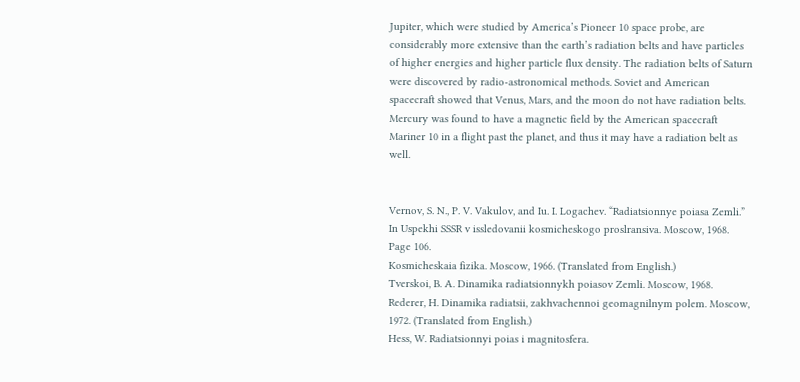Jupiter, which were studied by America’s Pioneer 10 space probe, are considerably more extensive than the earth’s radiation belts and have particles of higher energies and higher particle flux density. The radiation belts of Saturn were discovered by radio-astronomical methods. Soviet and American spacecraft showed that Venus, Mars, and the moon do not have radiation belts. Mercury was found to have a magnetic field by the American spacecraft Mariner 10 in a flight past the planet, and thus it may have a radiation belt as well.


Vernov, S. N., P. V. Vakulov, and Iu. I. Logachev. “Radiatsionnye poiasa Zemli.” In Uspekhi SSSR v issledovanii kosmicheskogo proslransiva. Moscow, 1968. Page 106.
Kosmicheskaia fizika. Moscow, 1966. (Translated from English.)
Tverskoi, B. A. Dinamika radiatsionnykh poiasov Zemli. Moscow, 1968.
Rederer, H. Dinamika radiatsii, zakhvachennoi geomagnilnym polem. Moscow, 1972. (Translated from English.)
Hess, W. Radiatsionnyi poias i magnitosfera.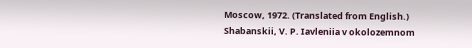Moscow, 1972. (Translated from English.)
Shabanskii, V. P. Iavleniia v okolozemnom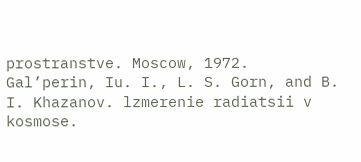prostranstve. Moscow, 1972.
Gal’perin, Iu. I., L. S. Gorn, and B. I. Khazanov. lzmerenie radiatsii v kosmose.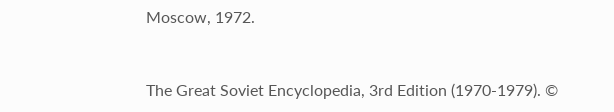Moscow, 1972.


The Great Soviet Encyclopedia, 3rd Edition (1970-1979). ©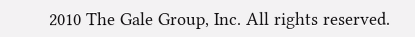2010 The Gale Group, Inc. All rights reserved.